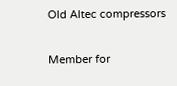Old Altec compressors

Member for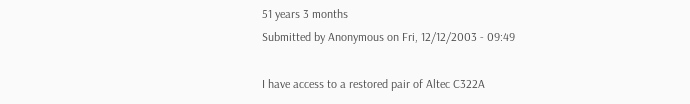51 years 3 months
Submitted by Anonymous on Fri, 12/12/2003 - 09:49

I have access to a restored pair of Altec C322A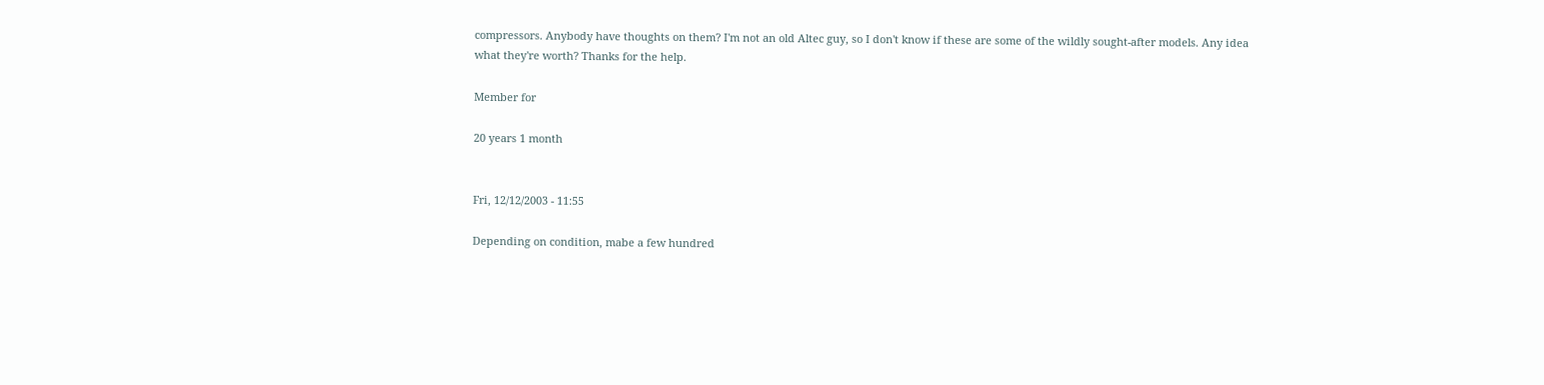compressors. Anybody have thoughts on them? I'm not an old Altec guy, so I don't know if these are some of the wildly sought-after models. Any idea what they're worth? Thanks for the help.

Member for

20 years 1 month


Fri, 12/12/2003 - 11:55

Depending on condition, mabe a few hundred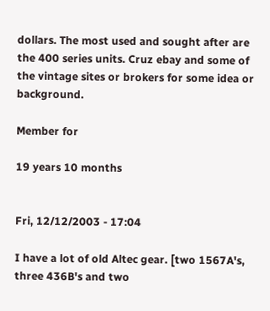dollars. The most used and sought after are the 400 series units. Cruz ebay and some of the vintage sites or brokers for some idea or background.

Member for

19 years 10 months


Fri, 12/12/2003 - 17:04

I have a lot of old Altec gear. [two 1567A's, three 436B's and two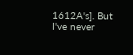1612A's]. But I've never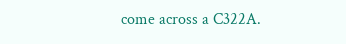come across a C322A.